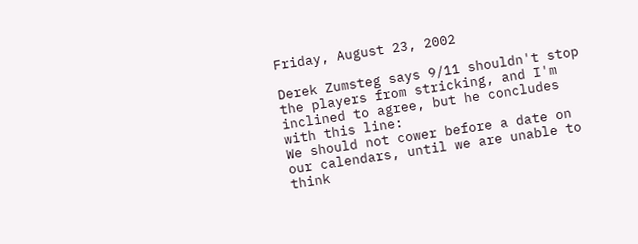Friday, August 23, 2002

Derek Zumsteg says 9/11 shouldn't stop the players from stricking, and I'm inclined to agree, but he concludes with this line:
We should not cower before a date on our calendars, until we are unable to think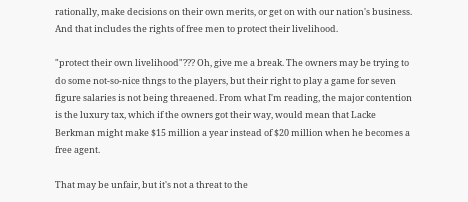rationally, make decisions on their own merits, or get on with our nation's business. And that includes the rights of free men to protect their livelihood.

"protect their own livelihood"??? Oh, give me a break. The owners may be trying to do some not-so-nice thngs to the players, but their right to play a game for seven figure salaries is not being threaened. From what I'm reading, the major contention is the luxury tax, which if the owners got their way, would mean that Lacke Berkman might make $15 million a year instead of $20 million when he becomes a free agent.

That may be unfair, but it's not a threat to the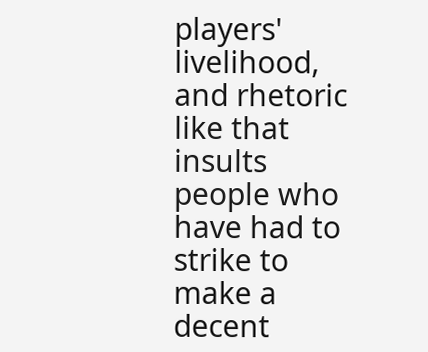players' livelihood, and rhetoric like that insults people who have had to strike to make a decent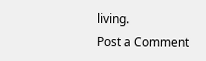living.
Post a Comment